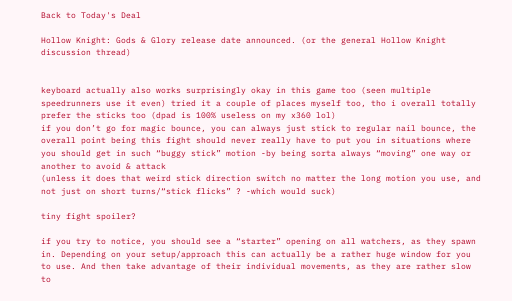Back to Today's Deal

Hollow Knight: Gods & Glory release date announced. (or the general Hollow Knight discussion thread)


keyboard actually also works surprisingly okay in this game too (seen multiple speedrunners use it even) tried it a couple of places myself too, tho i overall totally prefer the sticks too (dpad is 100% useless on my x360 lol)
if you don’t go for magic bounce, you can always just stick to regular nail bounce, the overall point being this fight should never really have to put you in situations where you should get in such “buggy stick” motion -by being sorta always “moving” one way or another to avoid & attack
(unless it does that weird stick direction switch no matter the long motion you use, and not just on short turns/“stick flicks” ? -which would suck)

tiny fight spoiler?

if you try to notice, you should see a “starter” opening on all watchers, as they spawn in. Depending on your setup/approach this can actually be a rather huge window for you to use. And then take advantage of their individual movements, as they are rather slow to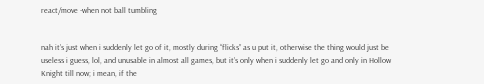react/move -when not ball tumbling


nah it’s just when i suddenly let go of it, mostly during “flicks” as u put it, otherwise the thing would just be useless i guess, lol, and unusable in almost all games, but it’s only when i suddenly let go and only in Hollow Knight till now; i mean, if the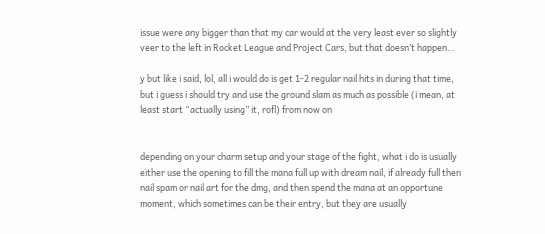issue were any bigger than that my car would at the very least ever so slightly veer to the left in Rocket League and Project Cars, but that doesn’t happen…

y but like i said, lol, all i would do is get 1-2 regular nail hits in during that time, but i guess i should try and use the ground slam as much as possible (i mean, at least start “actually using” it, rofl) from now on


depending on your charm setup and your stage of the fight, what i do is usually either use the opening to fill the mana full up with dream nail, if already full then nail spam or nail art for the dmg, and then spend the mana at an opportune moment, which sometimes can be their entry, but they are usually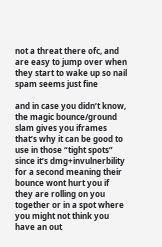not a threat there ofc, and are easy to jump over when they start to wake up so nail spam seems just fine

and in case you didn’t know, the magic bounce/ground slam gives you iframes that’s why it can be good to use in those “tight spots” since it’s dmg+invulnerbility for a second meaning their bounce wont hurt you if they are rolling on you together or in a spot where you might not think you have an out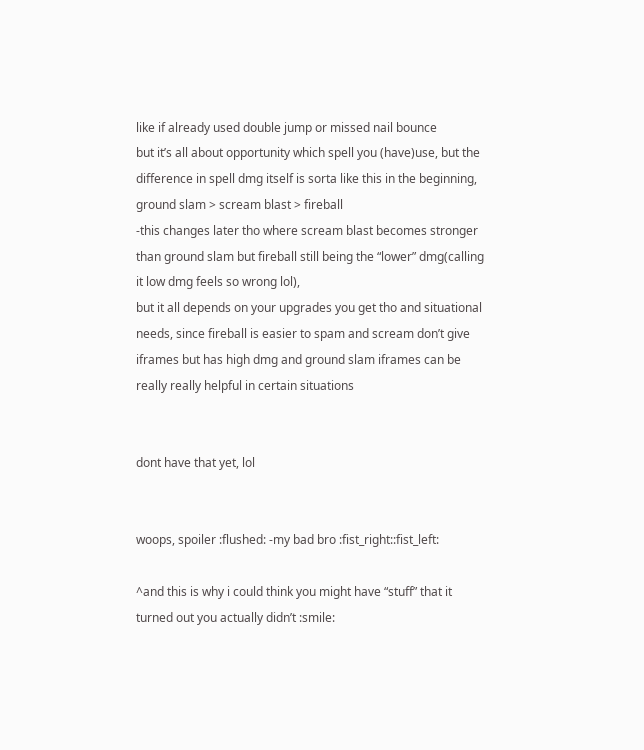like if already used double jump or missed nail bounce
but it’s all about opportunity which spell you (have)use, but the difference in spell dmg itself is sorta like this in the beginning, ground slam > scream blast > fireball
-this changes later tho where scream blast becomes stronger than ground slam but fireball still being the “lower” dmg(calling it low dmg feels so wrong lol),
but it all depends on your upgrades you get tho and situational needs, since fireball is easier to spam and scream don’t give iframes but has high dmg and ground slam iframes can be really really helpful in certain situations


dont have that yet, lol


woops, spoiler :flushed: -my bad bro :fist_right::fist_left:

^and this is why i could think you might have “stuff” that it turned out you actually didn’t :smile: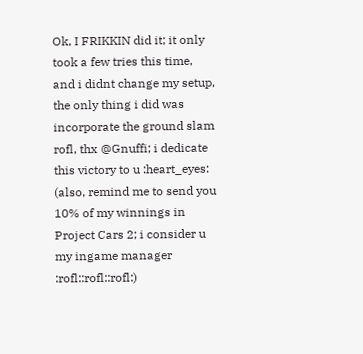Ok, I FRIKKIN did it; it only took a few tries this time, and i didnt change my setup, the only thing i did was incorporate the ground slam rofl, thx @Gnuffi; i dedicate this victory to u :heart_eyes: (also, remind me to send you 10% of my winnings in Project Cars 2; i consider u my ingame manager :rofl::rofl::rofl:)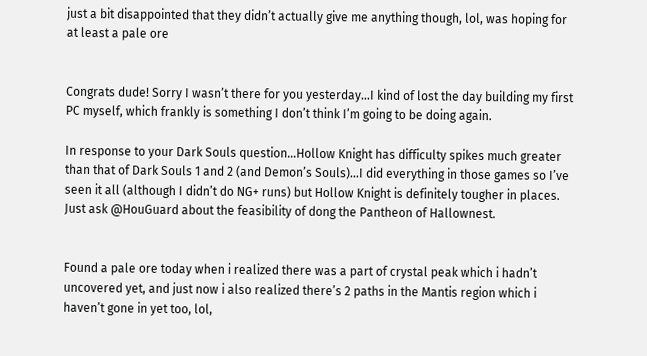just a bit disappointed that they didn’t actually give me anything though, lol, was hoping for at least a pale ore


Congrats dude! Sorry I wasn’t there for you yesterday…I kind of lost the day building my first PC myself, which frankly is something I don’t think I’m going to be doing again.

In response to your Dark Souls question…Hollow Knight has difficulty spikes much greater than that of Dark Souls 1 and 2 (and Demon’s Souls)…I did everything in those games so I’ve seen it all (although I didn’t do NG+ runs) but Hollow Knight is definitely tougher in places. Just ask @HouGuard about the feasibility of dong the Pantheon of Hallownest.


Found a pale ore today when i realized there was a part of crystal peak which i hadn’t uncovered yet, and just now i also realized there’s 2 paths in the Mantis region which i haven’t gone in yet too, lol,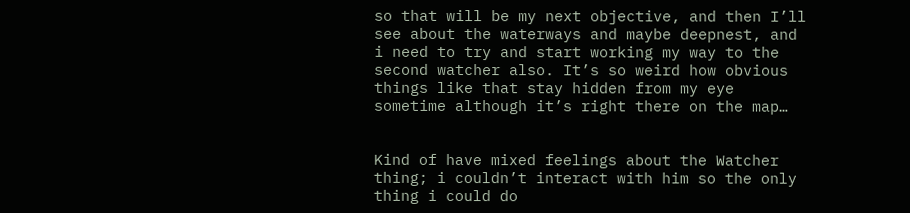so that will be my next objective, and then I’ll see about the waterways and maybe deepnest, and i need to try and start working my way to the second watcher also. It’s so weird how obvious things like that stay hidden from my eye sometime although it’s right there on the map…


Kind of have mixed feelings about the Watcher thing; i couldn’t interact with him so the only thing i could do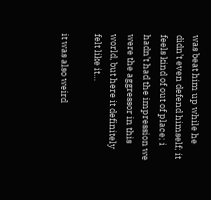was beat him up while he didn’t even defend himself; it feels kind of out of place; i hadn’t had the impression we were the aggressor in this world, but here it definitely felt like it…

it was also weird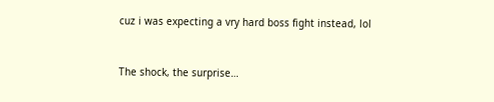cuz i was expecting a vry hard boss fight instead, lol


The shock, the surprise…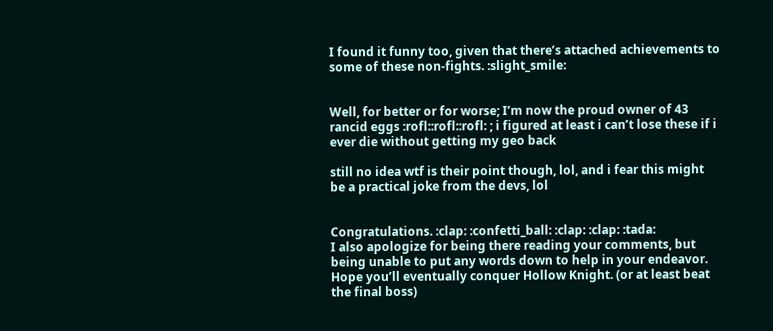I found it funny too, given that there’s attached achievements to some of these non-fights. :slight_smile:


Well, for better or for worse; I’m now the proud owner of 43 rancid eggs :rofl::rofl::rofl: ; i figured at least i can’t lose these if i ever die without getting my geo back

still no idea wtf is their point though, lol, and i fear this might be a practical joke from the devs, lol


Congratulations. :clap: :confetti_ball: :clap: :clap: :tada:
I also apologize for being there reading your comments, but being unable to put any words down to help in your endeavor. Hope you’ll eventually conquer Hollow Knight. (or at least beat the final boss)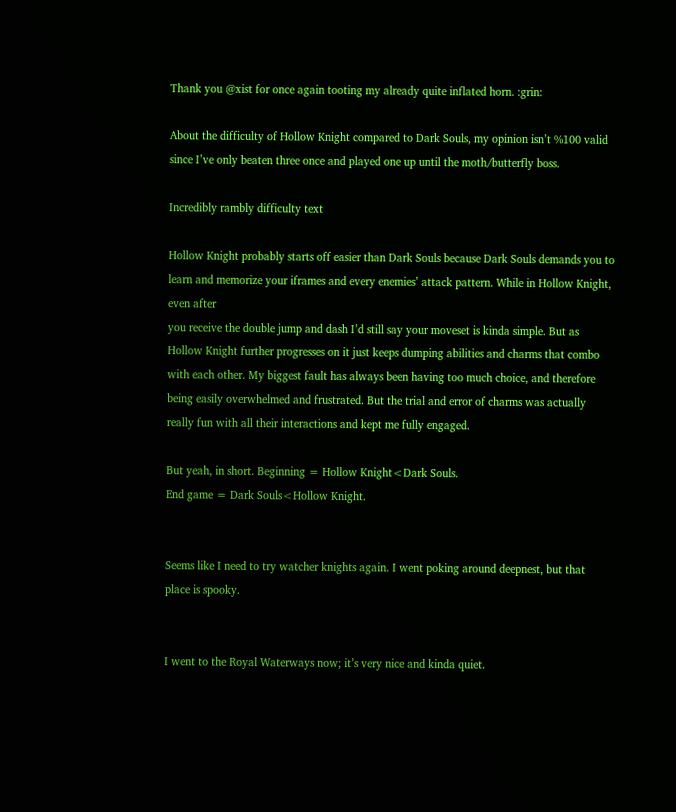Thank you @xist for once again tooting my already quite inflated horn. :grin:

About the difficulty of Hollow Knight compared to Dark Souls, my opinion isn’t %100 valid since I’ve only beaten three once and played one up until the moth/butterfly boss.

Incredibly rambly difficulty text

Hollow Knight probably starts off easier than Dark Souls because Dark Souls demands you to learn and memorize your iframes and every enemies’ attack pattern. While in Hollow Knight, even after
you receive the double jump and dash I’d still say your moveset is kinda simple. But as Hollow Knight further progresses on it just keeps dumping abilities and charms that combo with each other. My biggest fault has always been having too much choice, and therefore being easily overwhelmed and frustrated. But the trial and error of charms was actually really fun with all their interactions and kept me fully engaged.

But yeah, in short. Beginning = Hollow Knight<Dark Souls.
End game = Dark Souls<Hollow Knight.


Seems like I need to try watcher knights again. I went poking around deepnest, but that place is spooky.


I went to the Royal Waterways now; it’s very nice and kinda quiet.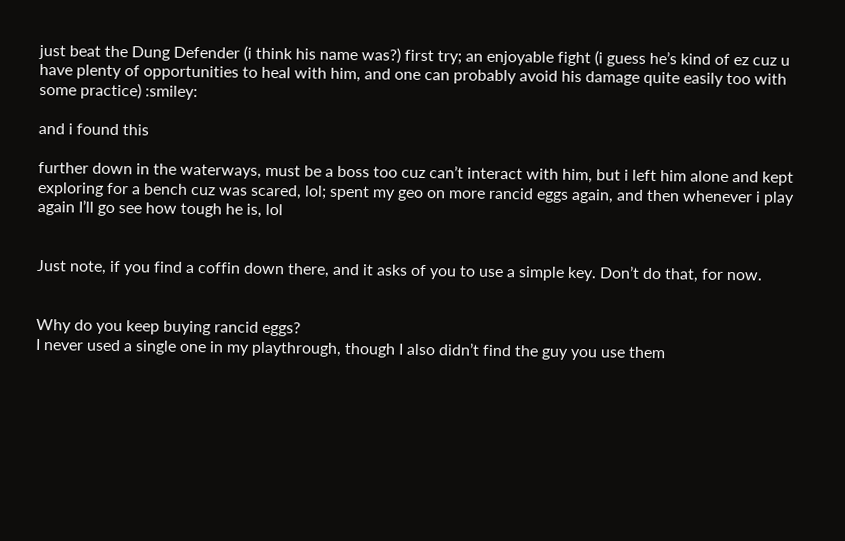just beat the Dung Defender (i think his name was?) first try; an enjoyable fight (i guess he’s kind of ez cuz u have plenty of opportunities to heal with him, and one can probably avoid his damage quite easily too with some practice) :smiley:

and i found this

further down in the waterways, must be a boss too cuz can’t interact with him, but i left him alone and kept exploring for a bench cuz was scared, lol; spent my geo on more rancid eggs again, and then whenever i play again I’ll go see how tough he is, lol


Just note, if you find a coffin down there, and it asks of you to use a simple key. Don’t do that, for now.


Why do you keep buying rancid eggs?
I never used a single one in my playthrough, though I also didn’t find the guy you use them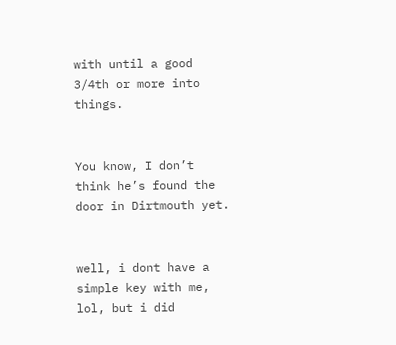with until a good 3/4th or more into things.


You know, I don’t think he’s found the door in Dirtmouth yet.


well, i dont have a simple key with me, lol, but i did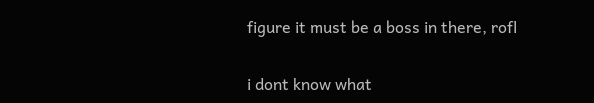figure it must be a boss in there, rofl


i dont know what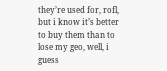they’re used for, rofl, but i know it’s better to buy them than to lose my geo, well, i guess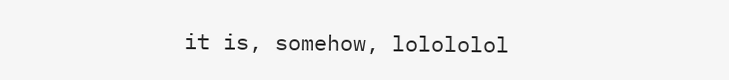it is, somehow, lolololol